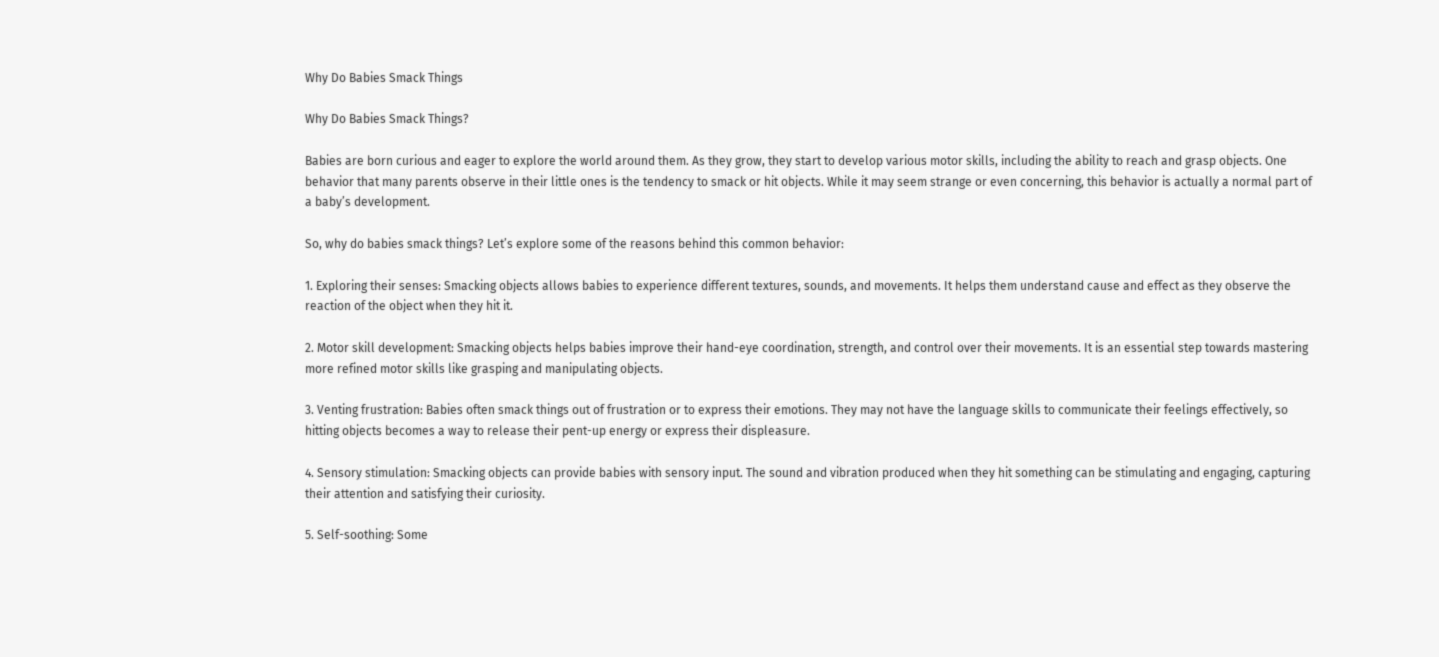Why Do Babies Smack Things

Why Do Babies Smack Things?

Babies are born curious and eager to explore the world around them. As they grow, they start to develop various motor skills, including the ability to reach and grasp objects. One behavior that many parents observe in their little ones is the tendency to smack or hit objects. While it may seem strange or even concerning, this behavior is actually a normal part of a baby’s development.

So, why do babies smack things? Let’s explore some of the reasons behind this common behavior:

1. Exploring their senses: Smacking objects allows babies to experience different textures, sounds, and movements. It helps them understand cause and effect as they observe the reaction of the object when they hit it.

2. Motor skill development: Smacking objects helps babies improve their hand-eye coordination, strength, and control over their movements. It is an essential step towards mastering more refined motor skills like grasping and manipulating objects.

3. Venting frustration: Babies often smack things out of frustration or to express their emotions. They may not have the language skills to communicate their feelings effectively, so hitting objects becomes a way to release their pent-up energy or express their displeasure.

4. Sensory stimulation: Smacking objects can provide babies with sensory input. The sound and vibration produced when they hit something can be stimulating and engaging, capturing their attention and satisfying their curiosity.

5. Self-soothing: Some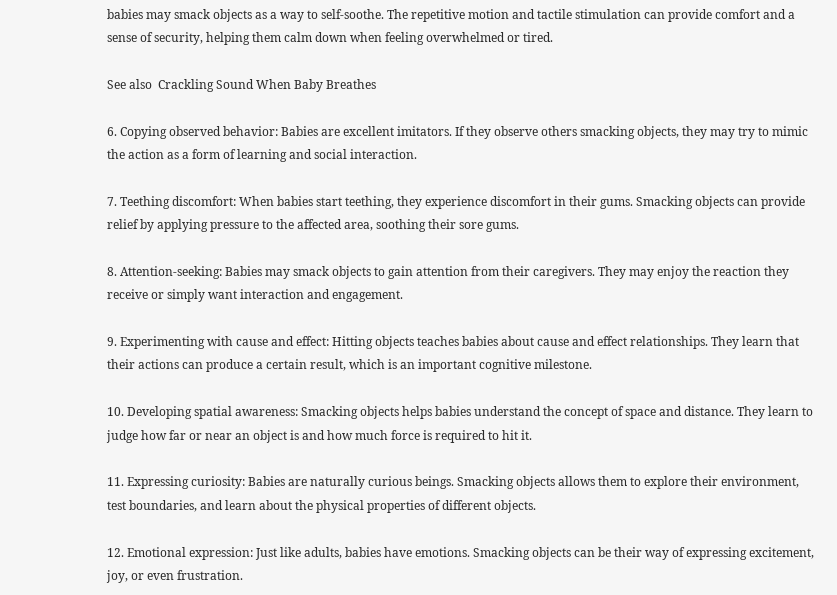babies may smack objects as a way to self-soothe. The repetitive motion and tactile stimulation can provide comfort and a sense of security, helping them calm down when feeling overwhelmed or tired.

See also  Crackling Sound When Baby Breathes

6. Copying observed behavior: Babies are excellent imitators. If they observe others smacking objects, they may try to mimic the action as a form of learning and social interaction.

7. Teething discomfort: When babies start teething, they experience discomfort in their gums. Smacking objects can provide relief by applying pressure to the affected area, soothing their sore gums.

8. Attention-seeking: Babies may smack objects to gain attention from their caregivers. They may enjoy the reaction they receive or simply want interaction and engagement.

9. Experimenting with cause and effect: Hitting objects teaches babies about cause and effect relationships. They learn that their actions can produce a certain result, which is an important cognitive milestone.

10. Developing spatial awareness: Smacking objects helps babies understand the concept of space and distance. They learn to judge how far or near an object is and how much force is required to hit it.

11. Expressing curiosity: Babies are naturally curious beings. Smacking objects allows them to explore their environment, test boundaries, and learn about the physical properties of different objects.

12. Emotional expression: Just like adults, babies have emotions. Smacking objects can be their way of expressing excitement, joy, or even frustration.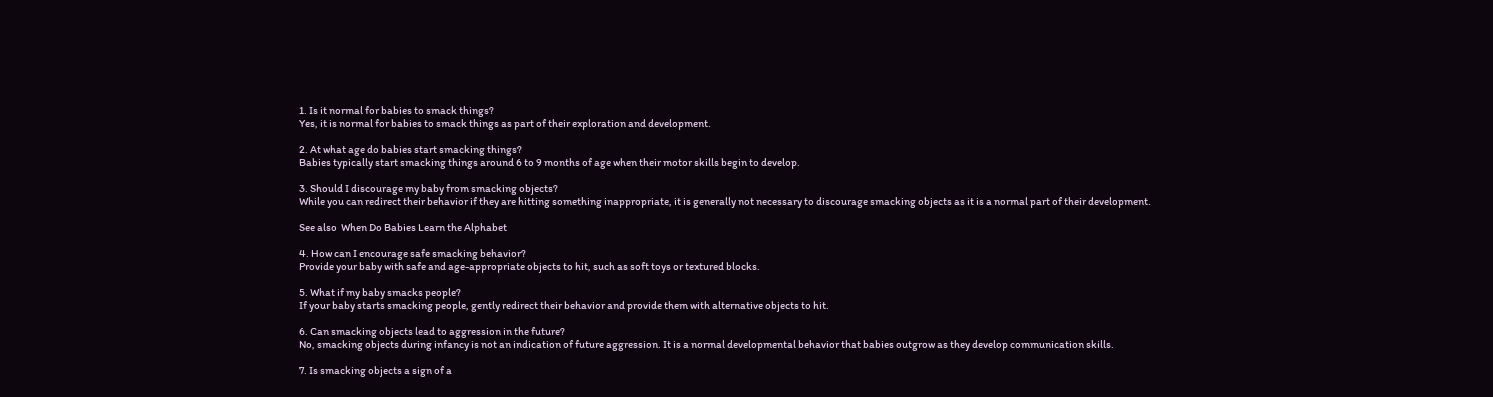1. Is it normal for babies to smack things?
Yes, it is normal for babies to smack things as part of their exploration and development.

2. At what age do babies start smacking things?
Babies typically start smacking things around 6 to 9 months of age when their motor skills begin to develop.

3. Should I discourage my baby from smacking objects?
While you can redirect their behavior if they are hitting something inappropriate, it is generally not necessary to discourage smacking objects as it is a normal part of their development.

See also  When Do Babies Learn the Alphabet

4. How can I encourage safe smacking behavior?
Provide your baby with safe and age-appropriate objects to hit, such as soft toys or textured blocks.

5. What if my baby smacks people?
If your baby starts smacking people, gently redirect their behavior and provide them with alternative objects to hit.

6. Can smacking objects lead to aggression in the future?
No, smacking objects during infancy is not an indication of future aggression. It is a normal developmental behavior that babies outgrow as they develop communication skills.

7. Is smacking objects a sign of a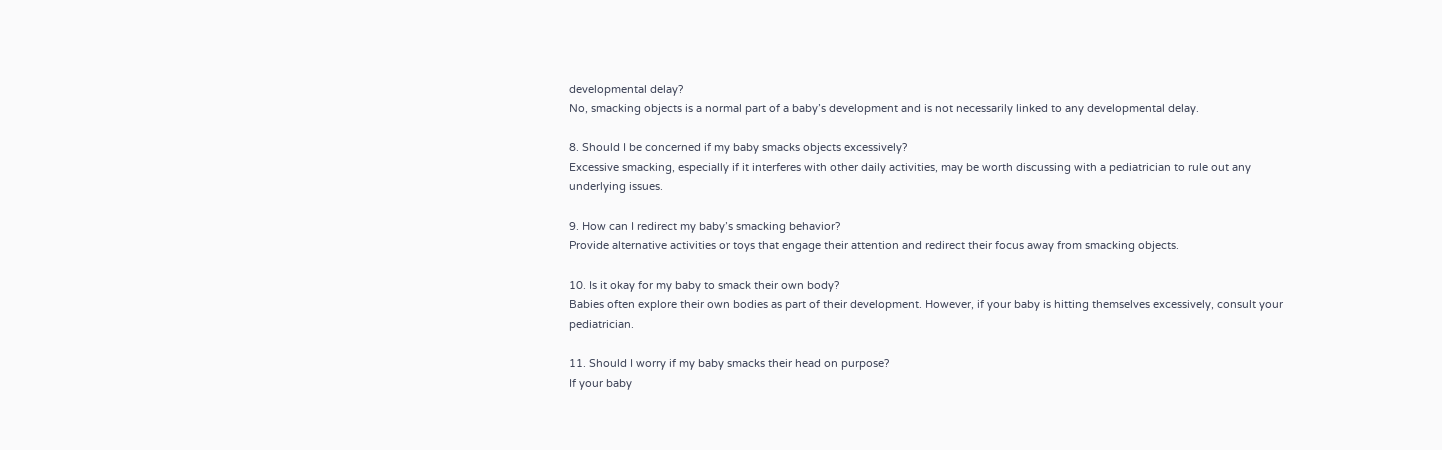developmental delay?
No, smacking objects is a normal part of a baby’s development and is not necessarily linked to any developmental delay.

8. Should I be concerned if my baby smacks objects excessively?
Excessive smacking, especially if it interferes with other daily activities, may be worth discussing with a pediatrician to rule out any underlying issues.

9. How can I redirect my baby’s smacking behavior?
Provide alternative activities or toys that engage their attention and redirect their focus away from smacking objects.

10. Is it okay for my baby to smack their own body?
Babies often explore their own bodies as part of their development. However, if your baby is hitting themselves excessively, consult your pediatrician.

11. Should I worry if my baby smacks their head on purpose?
If your baby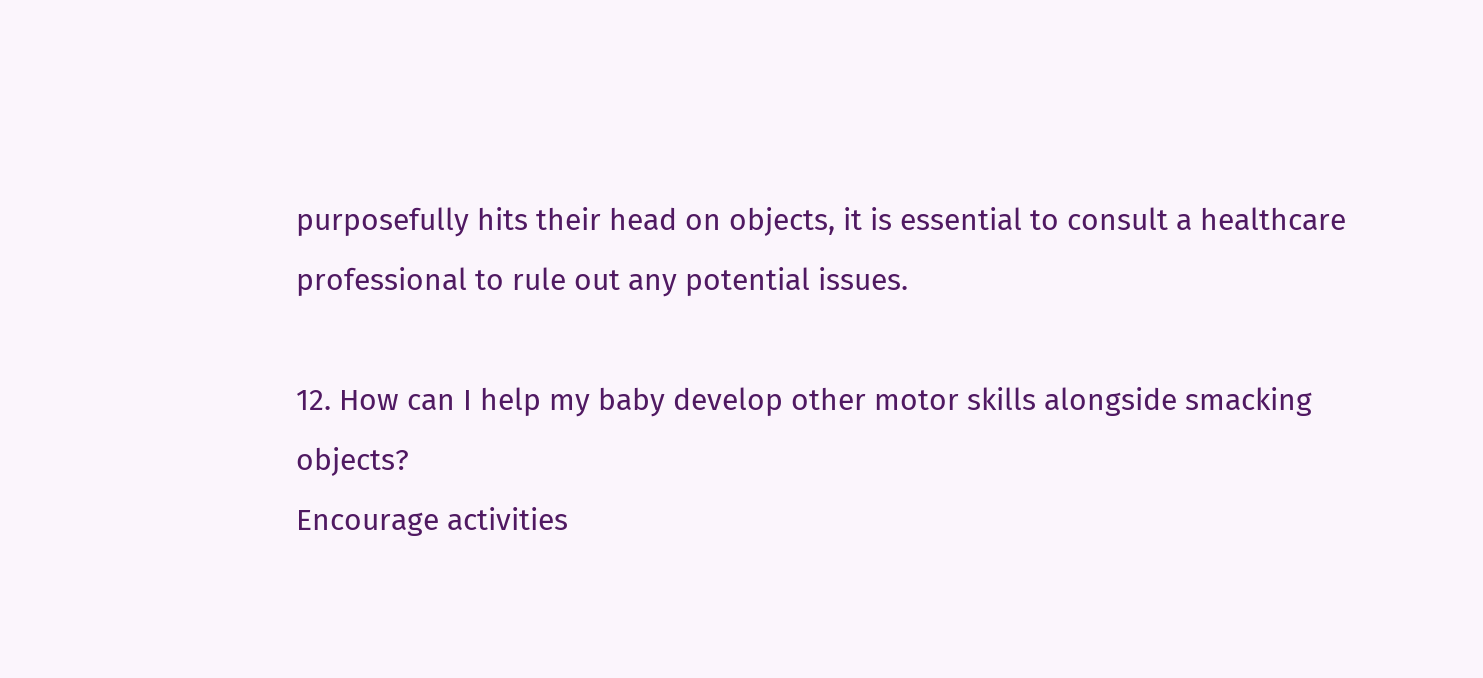purposefully hits their head on objects, it is essential to consult a healthcare professional to rule out any potential issues.

12. How can I help my baby develop other motor skills alongside smacking objects?
Encourage activities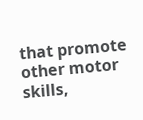that promote other motor skills,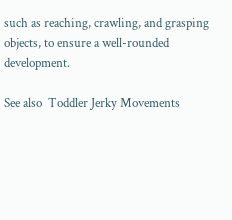such as reaching, crawling, and grasping objects, to ensure a well-rounded development.

See also  Toddler Jerky Movements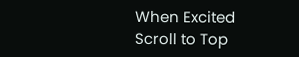When Excited
Scroll to Top